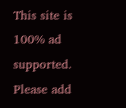This site is 100% ad supported. Please add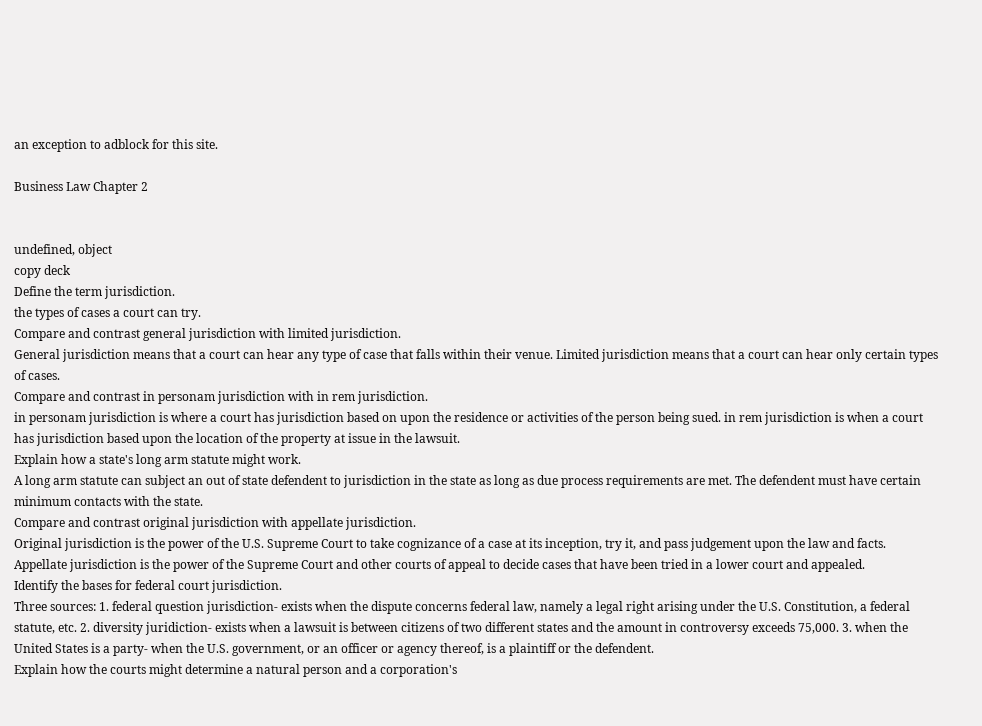an exception to adblock for this site.

Business Law Chapter 2


undefined, object
copy deck
Define the term jurisdiction.
the types of cases a court can try.
Compare and contrast general jurisdiction with limited jurisdiction.
General jurisdiction means that a court can hear any type of case that falls within their venue. Limited jurisdiction means that a court can hear only certain types of cases.
Compare and contrast in personam jurisdiction with in rem jurisdiction.
in personam jurisdiction is where a court has jurisdiction based on upon the residence or activities of the person being sued. in rem jurisdiction is when a court has jurisdiction based upon the location of the property at issue in the lawsuit.
Explain how a state's long arm statute might work.
A long arm statute can subject an out of state defendent to jurisdiction in the state as long as due process requirements are met. The defendent must have certain minimum contacts with the state.
Compare and contrast original jurisdiction with appellate jurisdiction.
Original jurisdiction is the power of the U.S. Supreme Court to take cognizance of a case at its inception, try it, and pass judgement upon the law and facts. Appellate jurisdiction is the power of the Supreme Court and other courts of appeal to decide cases that have been tried in a lower court and appealed.
Identify the bases for federal court jurisdiction.
Three sources: 1. federal question jurisdiction- exists when the dispute concerns federal law, namely a legal right arising under the U.S. Constitution, a federal statute, etc. 2. diversity juridiction- exists when a lawsuit is between citizens of two different states and the amount in controversy exceeds 75,000. 3. when the United States is a party- when the U.S. government, or an officer or agency thereof, is a plaintiff or the defendent.
Explain how the courts might determine a natural person and a corporation's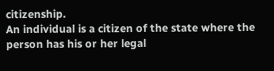citizenship.
An individual is a citizen of the state where the person has his or her legal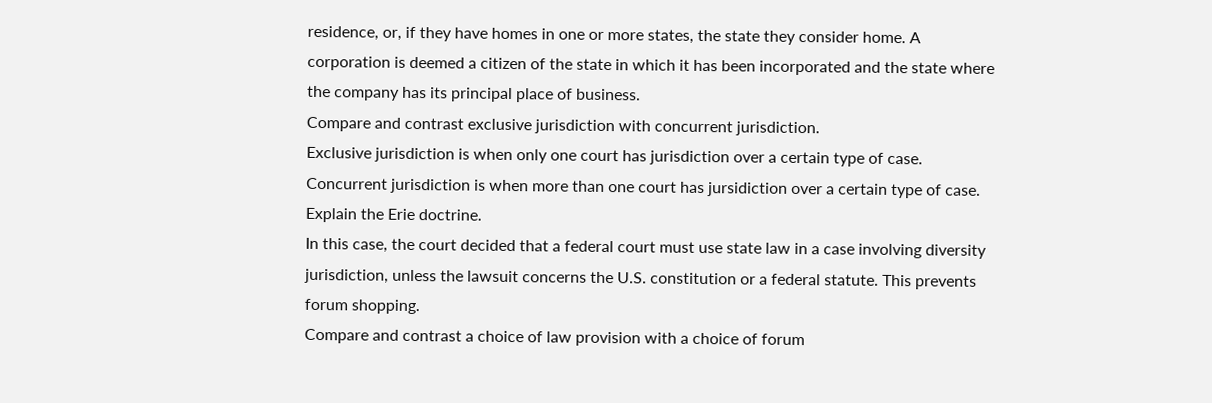residence, or, if they have homes in one or more states, the state they consider home. A corporation is deemed a citizen of the state in which it has been incorporated and the state where the company has its principal place of business.
Compare and contrast exclusive jurisdiction with concurrent jurisdiction.
Exclusive jurisdiction is when only one court has jurisdiction over a certain type of case. Concurrent jurisdiction is when more than one court has jursidiction over a certain type of case.
Explain the Erie doctrine.
In this case, the court decided that a federal court must use state law in a case involving diversity jurisdiction, unless the lawsuit concerns the U.S. constitution or a federal statute. This prevents forum shopping.
Compare and contrast a choice of law provision with a choice of forum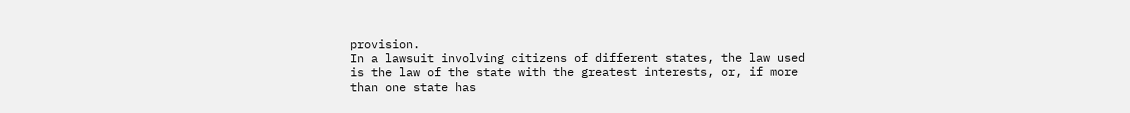provision.
In a lawsuit involving citizens of different states, the law used is the law of the state with the greatest interests, or, if more than one state has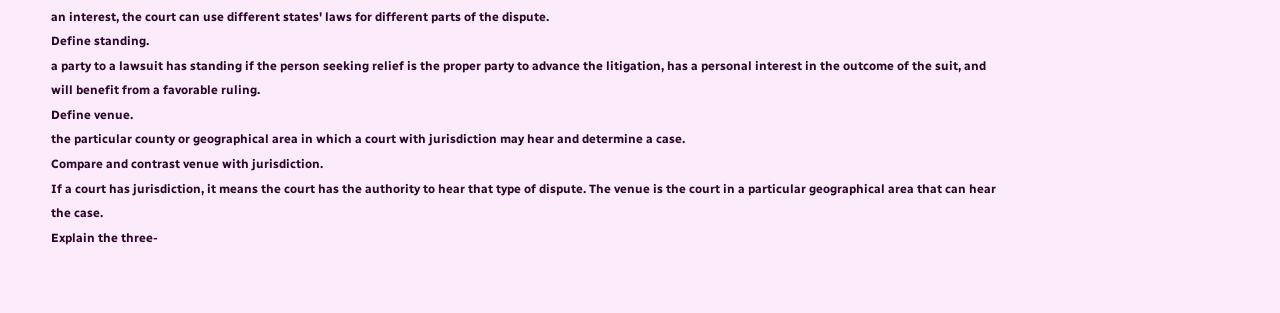an interest, the court can use different states' laws for different parts of the dispute.
Define standing.
a party to a lawsuit has standing if the person seeking relief is the proper party to advance the litigation, has a personal interest in the outcome of the suit, and will benefit from a favorable ruling.
Define venue.
the particular county or geographical area in which a court with jurisdiction may hear and determine a case.
Compare and contrast venue with jurisdiction.
If a court has jurisdiction, it means the court has the authority to hear that type of dispute. The venue is the court in a particular geographical area that can hear the case.
Explain the three-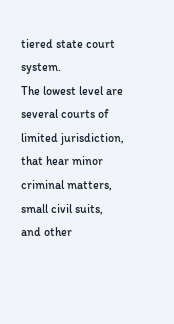tiered state court system.
The lowest level are several courts of limited jurisdiction, that hear minor criminal matters, small civil suits, and other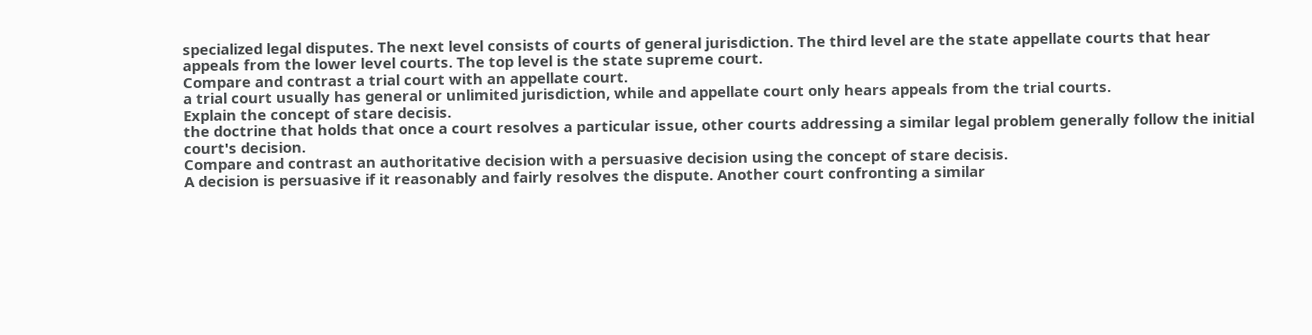specialized legal disputes. The next level consists of courts of general jurisdiction. The third level are the state appellate courts that hear appeals from the lower level courts. The top level is the state supreme court.
Compare and contrast a trial court with an appellate court.
a trial court usually has general or unlimited jurisdiction, while and appellate court only hears appeals from the trial courts.
Explain the concept of stare decisis.
the doctrine that holds that once a court resolves a particular issue, other courts addressing a similar legal problem generally follow the initial court's decision.
Compare and contrast an authoritative decision with a persuasive decision using the concept of stare decisis.
A decision is persuasive if it reasonably and fairly resolves the dispute. Another court confronting a similar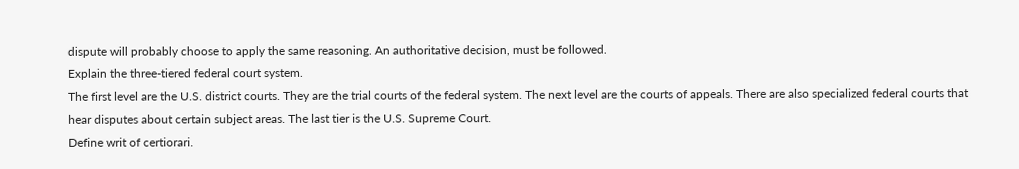dispute will probably choose to apply the same reasoning. An authoritative decision, must be followed.
Explain the three-tiered federal court system.
The first level are the U.S. district courts. They are the trial courts of the federal system. The next level are the courts of appeals. There are also specialized federal courts that hear disputes about certain subject areas. The last tier is the U.S. Supreme Court.
Define writ of certiorari.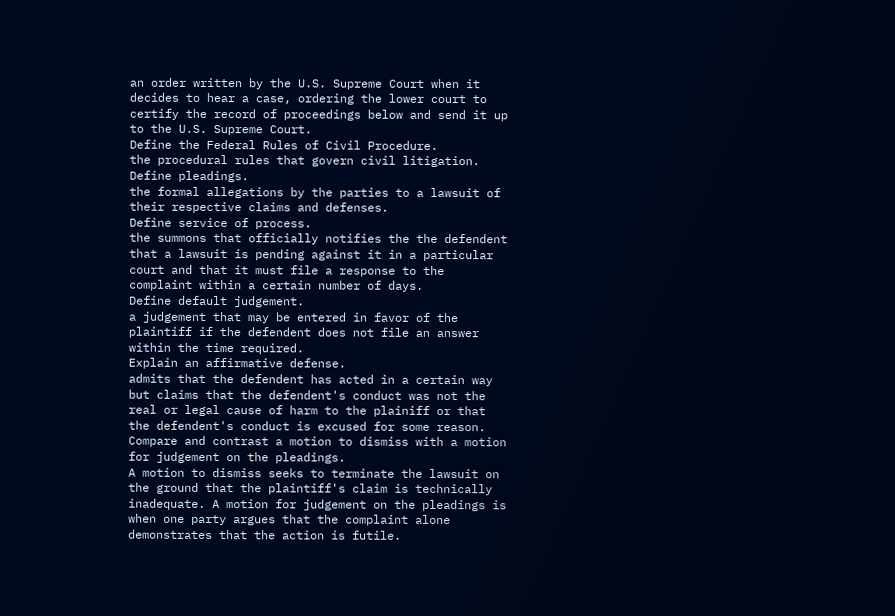an order written by the U.S. Supreme Court when it decides to hear a case, ordering the lower court to certify the record of proceedings below and send it up to the U.S. Supreme Court.
Define the Federal Rules of Civil Procedure.
the procedural rules that govern civil litigation.
Define pleadings.
the formal allegations by the parties to a lawsuit of their respective claims and defenses.
Define service of process.
the summons that officially notifies the the defendent that a lawsuit is pending against it in a particular court and that it must file a response to the complaint within a certain number of days.
Define default judgement.
a judgement that may be entered in favor of the plaintiff if the defendent does not file an answer within the time required.
Explain an affirmative defense.
admits that the defendent has acted in a certain way but claims that the defendent's conduct was not the real or legal cause of harm to the plainiff or that the defendent's conduct is excused for some reason.
Compare and contrast a motion to dismiss with a motion for judgement on the pleadings.
A motion to dismiss seeks to terminate the lawsuit on the ground that the plaintiff's claim is technically inadequate. A motion for judgement on the pleadings is when one party argues that the complaint alone demonstrates that the action is futile.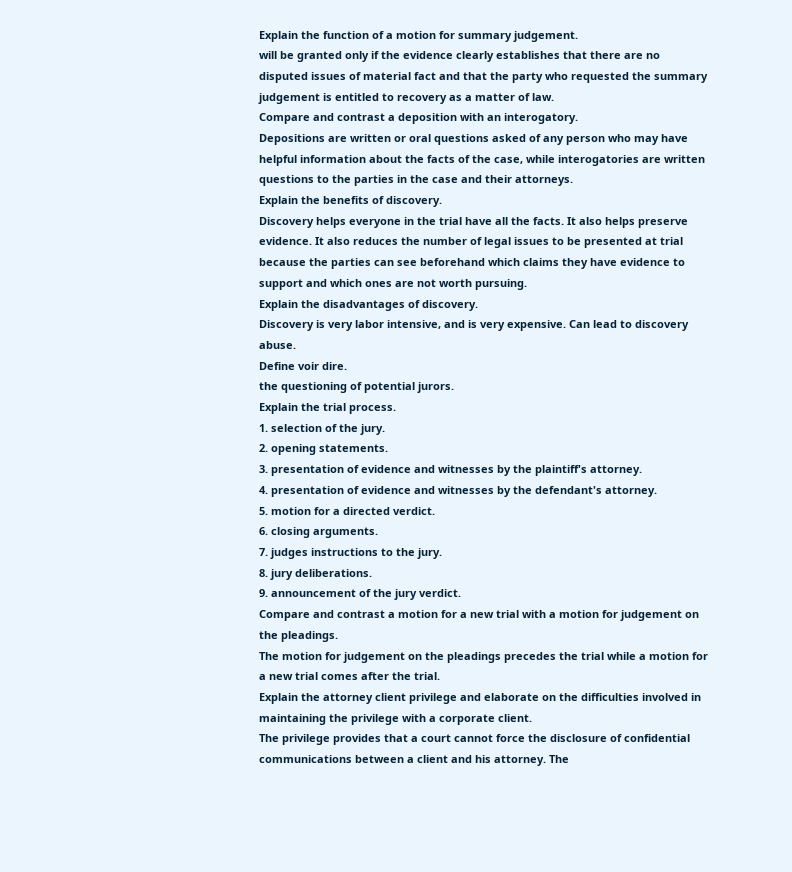Explain the function of a motion for summary judgement.
will be granted only if the evidence clearly establishes that there are no disputed issues of material fact and that the party who requested the summary judgement is entitled to recovery as a matter of law.
Compare and contrast a deposition with an interogatory.
Depositions are written or oral questions asked of any person who may have helpful information about the facts of the case, while interogatories are written questions to the parties in the case and their attorneys.
Explain the benefits of discovery.
Discovery helps everyone in the trial have all the facts. It also helps preserve evidence. It also reduces the number of legal issues to be presented at trial because the parties can see beforehand which claims they have evidence to support and which ones are not worth pursuing.
Explain the disadvantages of discovery.
Discovery is very labor intensive, and is very expensive. Can lead to discovery abuse.
Define voir dire.
the questioning of potential jurors.
Explain the trial process.
1. selection of the jury.
2. opening statements.
3. presentation of evidence and witnesses by the plaintiff's attorney.
4. presentation of evidence and witnesses by the defendant's attorney.
5. motion for a directed verdict.
6. closing arguments.
7. judges instructions to the jury.
8. jury deliberations.
9. announcement of the jury verdict.
Compare and contrast a motion for a new trial with a motion for judgement on the pleadings.
The motion for judgement on the pleadings precedes the trial while a motion for a new trial comes after the trial.
Explain the attorney client privilege and elaborate on the difficulties involved in maintaining the privilege with a corporate client.
The privilege provides that a court cannot force the disclosure of confidential communications between a client and his attorney. The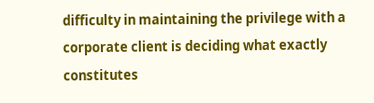difficulty in maintaining the privilege with a corporate client is deciding what exactly constitutes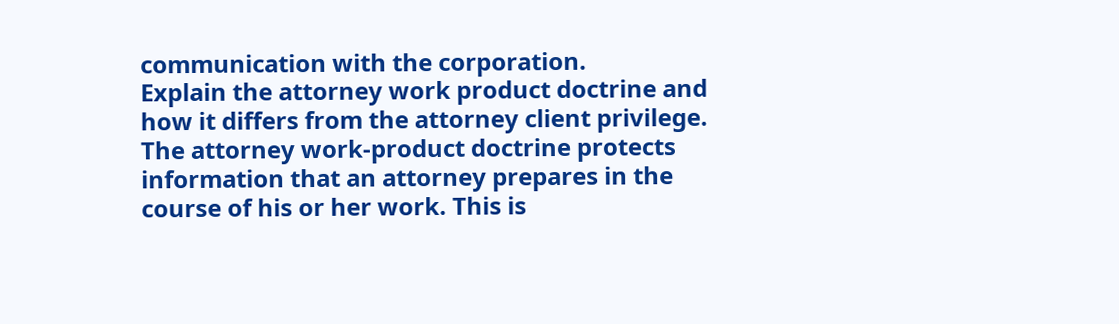communication with the corporation.
Explain the attorney work product doctrine and how it differs from the attorney client privilege.
The attorney work-product doctrine protects information that an attorney prepares in the course of his or her work. This is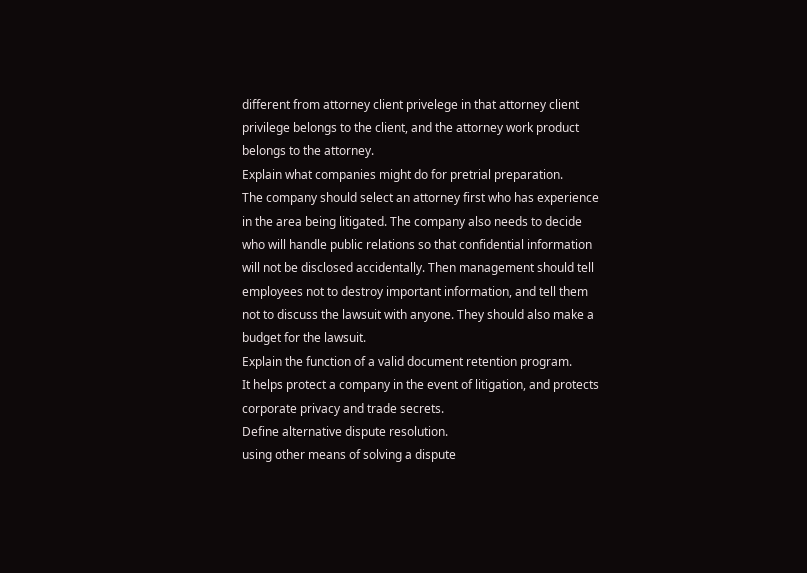different from attorney client privelege in that attorney client privilege belongs to the client, and the attorney work product belongs to the attorney.
Explain what companies might do for pretrial preparation.
The company should select an attorney first who has experience in the area being litigated. The company also needs to decide who will handle public relations so that confidential information will not be disclosed accidentally. Then management should tell employees not to destroy important information, and tell them not to discuss the lawsuit with anyone. They should also make a budget for the lawsuit.
Explain the function of a valid document retention program.
It helps protect a company in the event of litigation, and protects corporate privacy and trade secrets.
Define alternative dispute resolution.
using other means of solving a dispute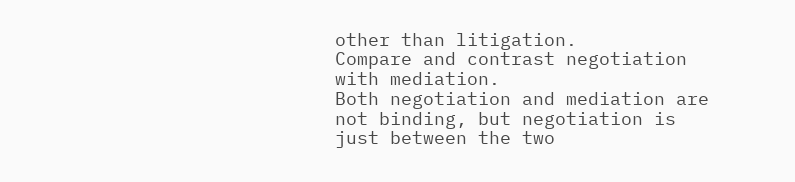other than litigation.
Compare and contrast negotiation with mediation.
Both negotiation and mediation are not binding, but negotiation is just between the two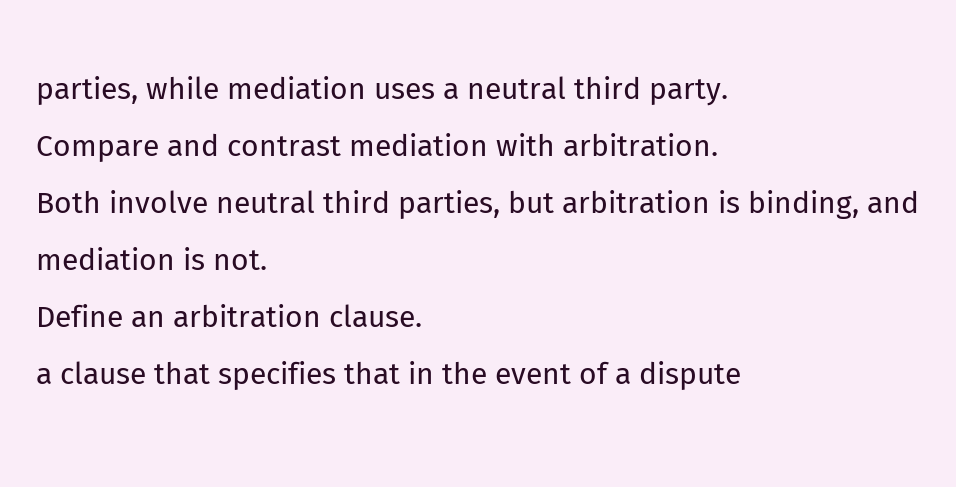parties, while mediation uses a neutral third party.
Compare and contrast mediation with arbitration.
Both involve neutral third parties, but arbitration is binding, and mediation is not.
Define an arbitration clause.
a clause that specifies that in the event of a dispute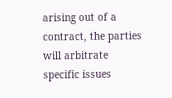arising out of a contract, the parties will arbitrate specific issues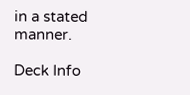in a stated manner.

Deck Info